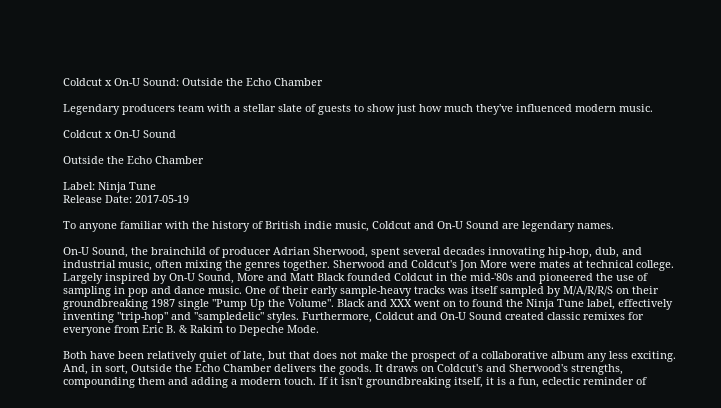Coldcut x On-U Sound: Outside the Echo Chamber

Legendary producers team with a stellar slate of guests to show just how much they've influenced modern music.

Coldcut x On-U Sound

Outside the Echo Chamber

Label: Ninja Tune
Release Date: 2017-05-19

To anyone familiar with the history of British indie music, Coldcut and On-U Sound are legendary names.

On-U Sound, the brainchild of producer Adrian Sherwood, spent several decades innovating hip-hop, dub, and industrial music, often mixing the genres together. Sherwood and Coldcut's Jon More were mates at technical college. Largely inspired by On-U Sound, More and Matt Black founded Coldcut in the mid-'80s and pioneered the use of sampling in pop and dance music. One of their early sample-heavy tracks was itself sampled by M/A/R/R/S on their groundbreaking 1987 single "Pump Up the Volume". Black and XXX went on to found the Ninja Tune label, effectively inventing "trip-hop" and "sampledelic" styles. Furthermore, Coldcut and On-U Sound created classic remixes for everyone from Eric B. & Rakim to Depeche Mode.

Both have been relatively quiet of late, but that does not make the prospect of a collaborative album any less exciting. And, in sort, Outside the Echo Chamber delivers the goods. It draws on Coldcut's and Sherwood's strengths, compounding them and adding a modern touch. If it isn't groundbreaking itself, it is a fun, eclectic reminder of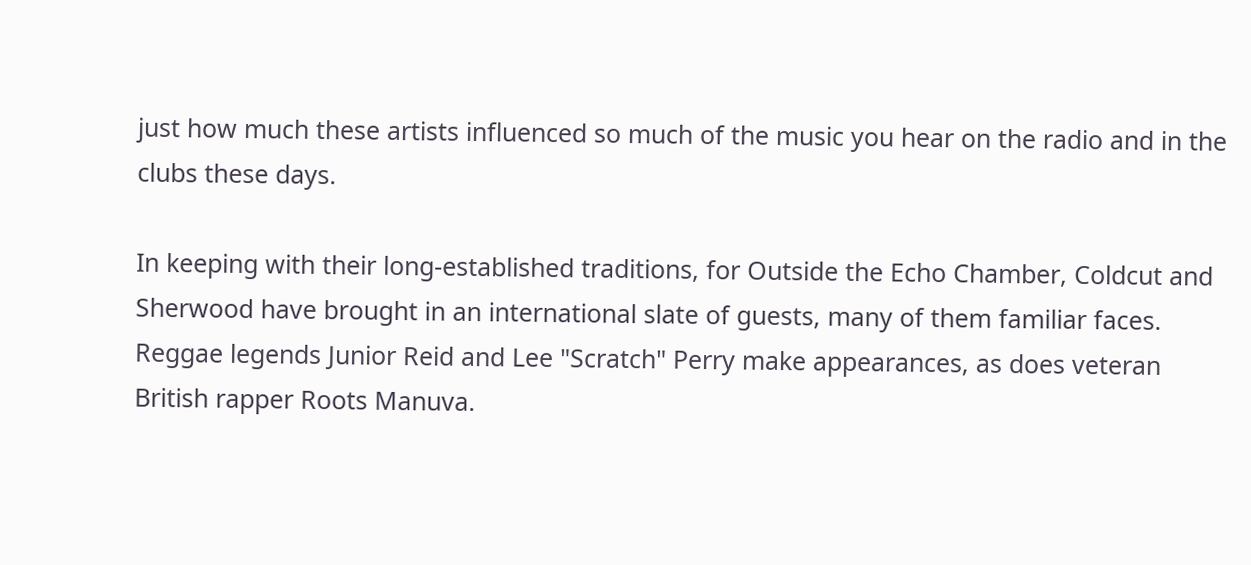just how much these artists influenced so much of the music you hear on the radio and in the clubs these days.

In keeping with their long-established traditions, for Outside the Echo Chamber, Coldcut and Sherwood have brought in an international slate of guests, many of them familiar faces. Reggae legends Junior Reid and Lee "Scratch" Perry make appearances, as does veteran British rapper Roots Manuva.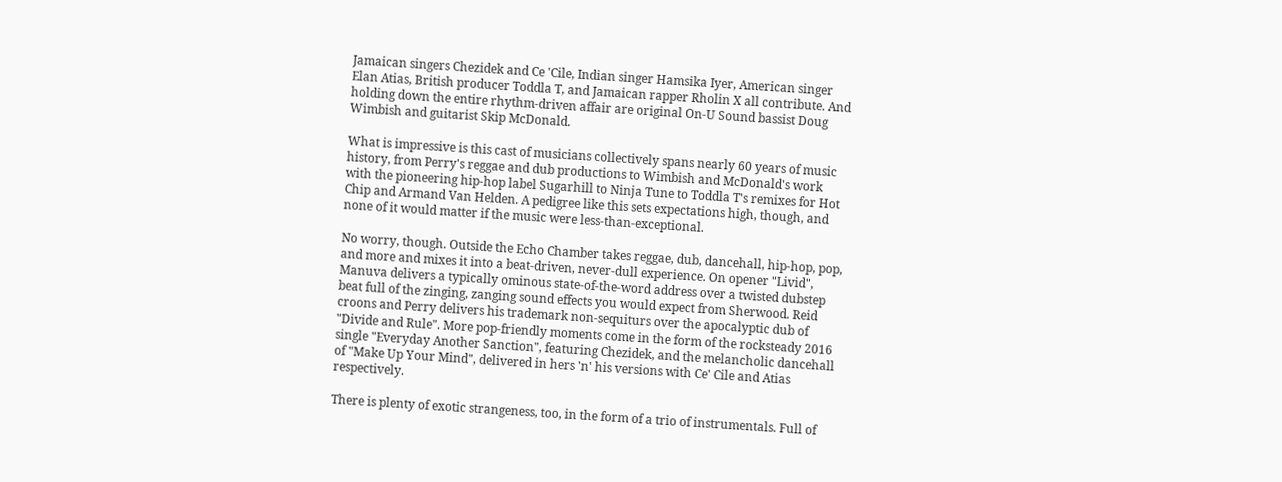Jamaican singers Chezidek and Ce 'Cile, Indian singer Hamsika Iyer, American singer Elan Atias, British producer Toddla T, and Jamaican rapper Rholin X all contribute. And holding down the entire rhythm-driven affair are original On-U Sound bassist Doug Wimbish and guitarist Skip McDonald.

What is impressive is this cast of musicians collectively spans nearly 60 years of music history, from Perry's reggae and dub productions to Wimbish and McDonald's work with the pioneering hip-hop label Sugarhill to Ninja Tune to Toddla T's remixes for Hot Chip and Armand Van Helden. A pedigree like this sets expectations high, though, and none of it would matter if the music were less-than-exceptional.

No worry, though. Outside the Echo Chamber takes reggae, dub, dancehall, hip-hop, pop, and more and mixes it into a beat-driven, never-dull experience. On opener "Livid", Manuva delivers a typically ominous state-of-the-word address over a twisted dubstep beat full of the zinging, zanging sound effects you would expect from Sherwood. Reid croons and Perry delivers his trademark non-sequiturs over the apocalyptic dub of "Divide and Rule". More pop-friendly moments come in the form of the rocksteady 2016 single "Everyday Another Sanction", featuring Chezidek, and the melancholic dancehall of "Make Up Your Mind", delivered in hers 'n' his versions with Ce' Cile and Atias respectively.

There is plenty of exotic strangeness, too, in the form of a trio of instrumentals. Full of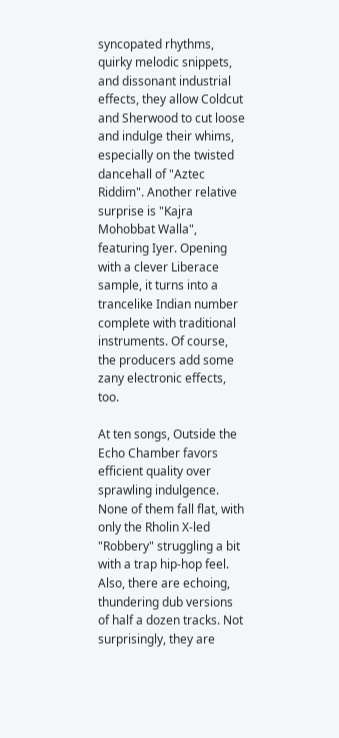syncopated rhythms, quirky melodic snippets, and dissonant industrial effects, they allow Coldcut and Sherwood to cut loose and indulge their whims, especially on the twisted dancehall of "Aztec Riddim". Another relative surprise is "Kajra Mohobbat Walla", featuring Iyer. Opening with a clever Liberace sample, it turns into a trancelike Indian number complete with traditional instruments. Of course, the producers add some zany electronic effects, too.

At ten songs, Outside the Echo Chamber favors efficient quality over sprawling indulgence. None of them fall flat, with only the Rholin X-led "Robbery" struggling a bit with a trap hip-hop feel. Also, there are echoing, thundering dub versions of half a dozen tracks. Not surprisingly, they are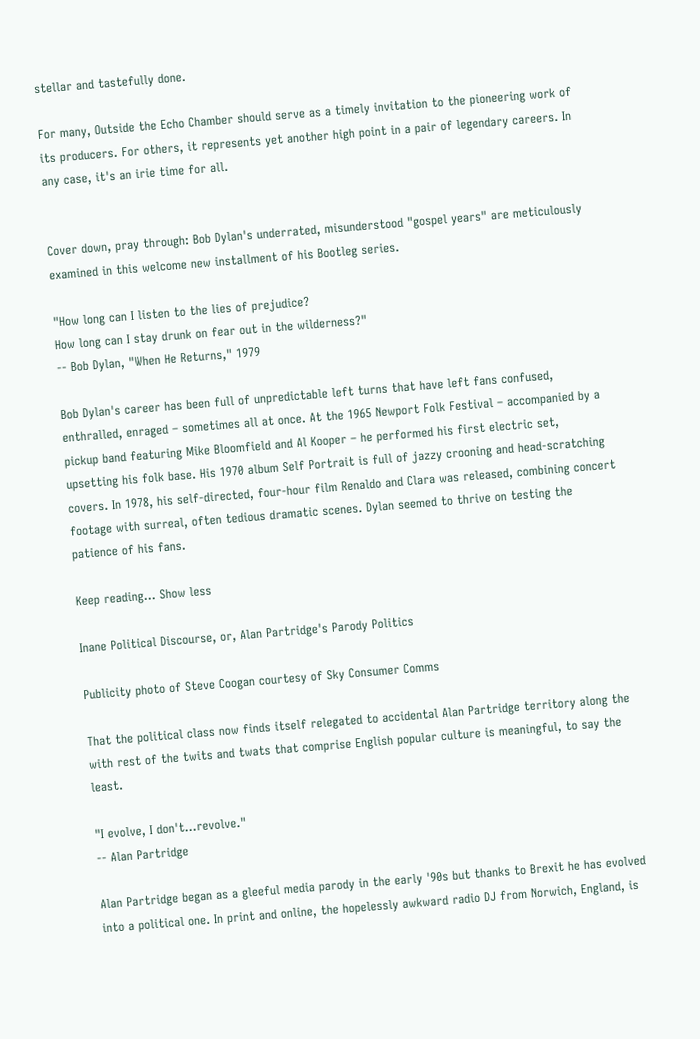stellar and tastefully done.

For many, Outside the Echo Chamber should serve as a timely invitation to the pioneering work of its producers. For others, it represents yet another high point in a pair of legendary careers. In any case, it's an irie time for all.


Cover down, pray through: Bob Dylan's underrated, misunderstood "gospel years" are meticulously examined in this welcome new installment of his Bootleg series.

"How long can I listen to the lies of prejudice?
How long can I stay drunk on fear out in the wilderness?"
-- Bob Dylan, "When He Returns," 1979

Bob Dylan's career has been full of unpredictable left turns that have left fans confused, enthralled, enraged – sometimes all at once. At the 1965 Newport Folk Festival – accompanied by a pickup band featuring Mike Bloomfield and Al Kooper – he performed his first electric set, upsetting his folk base. His 1970 album Self Portrait is full of jazzy crooning and head-scratching covers. In 1978, his self-directed, four-hour film Renaldo and Clara was released, combining concert footage with surreal, often tedious dramatic scenes. Dylan seemed to thrive on testing the patience of his fans.

Keep reading... Show less

Inane Political Discourse, or, Alan Partridge's Parody Politics

Publicity photo of Steve Coogan courtesy of Sky Consumer Comms

That the political class now finds itself relegated to accidental Alan Partridge territory along the with rest of the twits and twats that comprise English popular culture is meaningful, to say the least.

"I evolve, I don't…revolve."
-- Alan Partridge

Alan Partridge began as a gleeful media parody in the early '90s but thanks to Brexit he has evolved into a political one. In print and online, the hopelessly awkward radio DJ from Norwich, England, is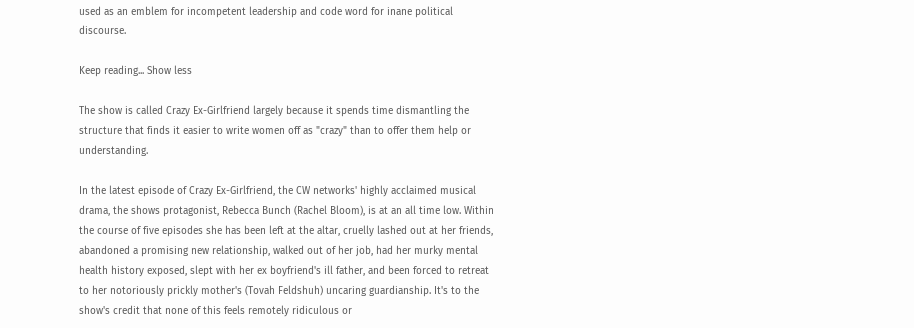used as an emblem for incompetent leadership and code word for inane political discourse.

Keep reading... Show less

The show is called Crazy Ex-Girlfriend largely because it spends time dismantling the structure that finds it easier to write women off as "crazy" than to offer them help or understanding.

In the latest episode of Crazy Ex-Girlfriend, the CW networks' highly acclaimed musical drama, the shows protagonist, Rebecca Bunch (Rachel Bloom), is at an all time low. Within the course of five episodes she has been left at the altar, cruelly lashed out at her friends, abandoned a promising new relationship, walked out of her job, had her murky mental health history exposed, slept with her ex boyfriend's ill father, and been forced to retreat to her notoriously prickly mother's (Tovah Feldshuh) uncaring guardianship. It's to the show's credit that none of this feels remotely ridiculous or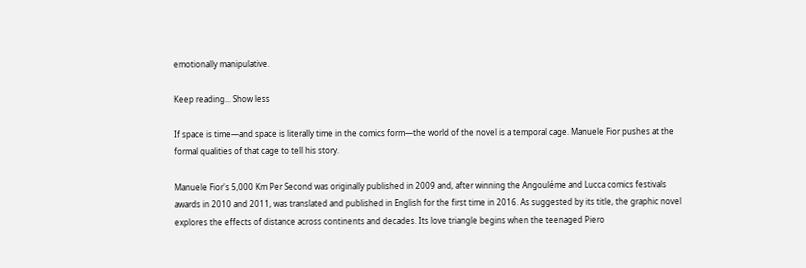emotionally manipulative.

Keep reading... Show less

If space is time—and space is literally time in the comics form—the world of the novel is a temporal cage. Manuele Fior pushes at the formal qualities of that cage to tell his story.

Manuele Fior's 5,000 Km Per Second was originally published in 2009 and, after winning the Angouléme and Lucca comics festivals awards in 2010 and 2011, was translated and published in English for the first time in 2016. As suggested by its title, the graphic novel explores the effects of distance across continents and decades. Its love triangle begins when the teenaged Piero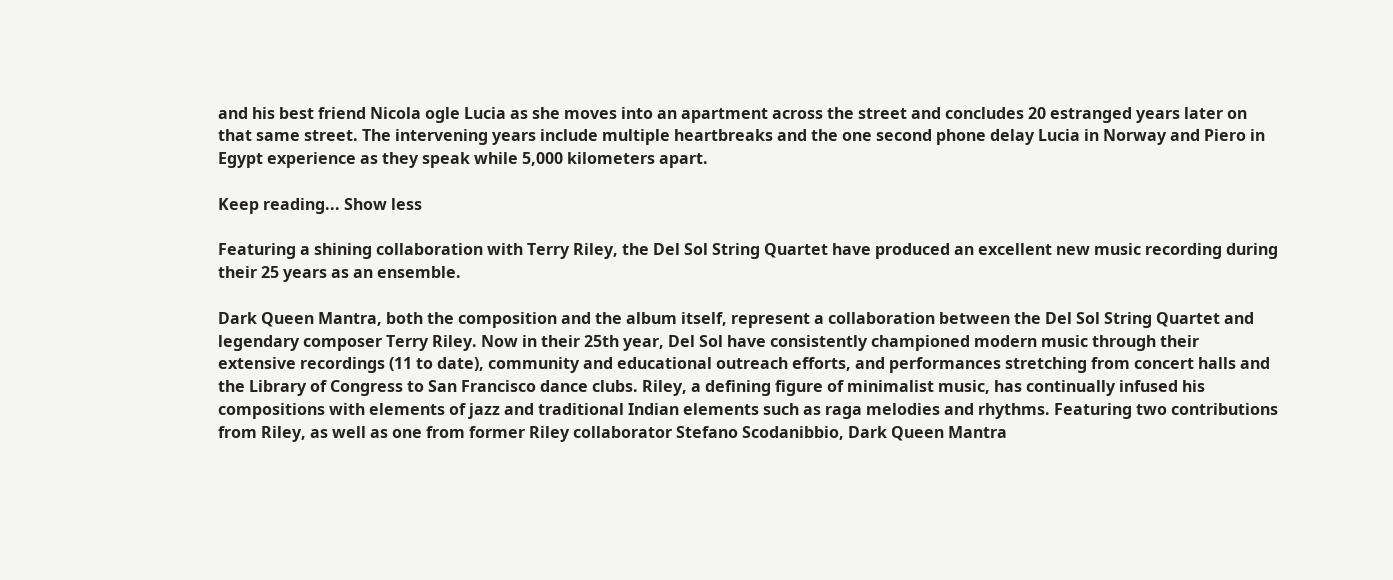and his best friend Nicola ogle Lucia as she moves into an apartment across the street and concludes 20 estranged years later on that same street. The intervening years include multiple heartbreaks and the one second phone delay Lucia in Norway and Piero in Egypt experience as they speak while 5,000 kilometers apart.

Keep reading... Show less

Featuring a shining collaboration with Terry Riley, the Del Sol String Quartet have produced an excellent new music recording during their 25 years as an ensemble.

Dark Queen Mantra, both the composition and the album itself, represent a collaboration between the Del Sol String Quartet and legendary composer Terry Riley. Now in their 25th year, Del Sol have consistently championed modern music through their extensive recordings (11 to date), community and educational outreach efforts, and performances stretching from concert halls and the Library of Congress to San Francisco dance clubs. Riley, a defining figure of minimalist music, has continually infused his compositions with elements of jazz and traditional Indian elements such as raga melodies and rhythms. Featuring two contributions from Riley, as well as one from former Riley collaborator Stefano Scodanibbio, Dark Queen Mantra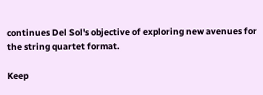continues Del Sol's objective of exploring new avenues for the string quartet format.

Keep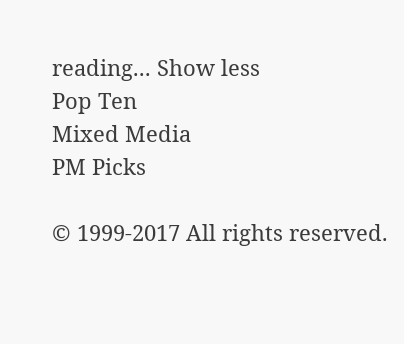reading... Show less
Pop Ten
Mixed Media
PM Picks

© 1999-2017 All rights reserved.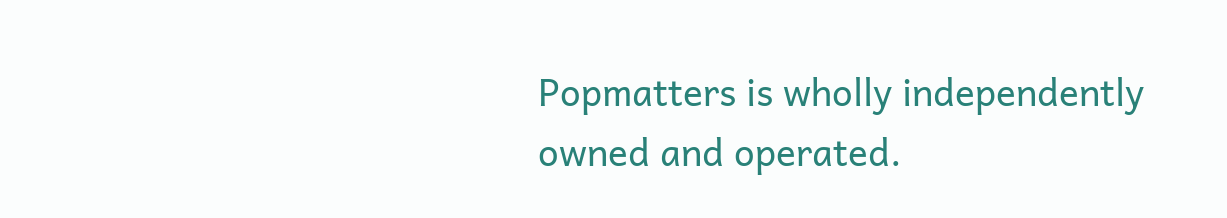Popmatters is wholly independently owned and operated.